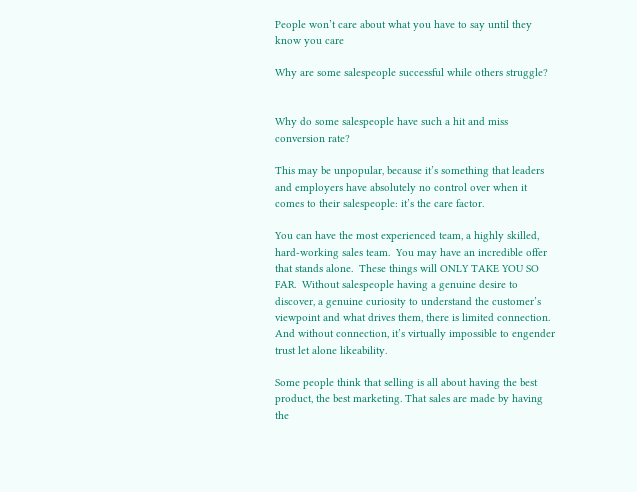People won’t care about what you have to say until they know you care

Why are some salespeople successful while others struggle?


Why do some salespeople have such a hit and miss conversion rate?

This may be unpopular, because it’s something that leaders and employers have absolutely no control over when it comes to their salespeople: it’s the care factor.

You can have the most experienced team, a highly skilled, hard-working sales team.  You may have an incredible offer that stands alone.  These things will ONLY TAKE YOU SO FAR.  Without salespeople having a genuine desire to discover, a genuine curiosity to understand the customer’s viewpoint and what drives them, there is limited connection.  And without connection, it’s virtually impossible to engender trust let alone likeability.

Some people think that selling is all about having the best product, the best marketing. That sales are made by having the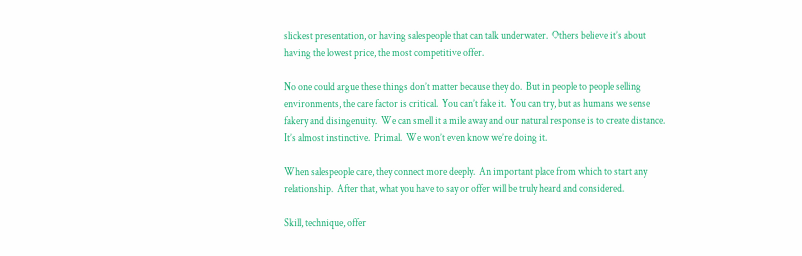slickest presentation, or having salespeople that can talk underwater.  Others believe it’s about having the lowest price, the most competitive offer.

No one could argue these things don’t matter because they do.  But in people to people selling environments, the care factor is critical.  You can’t fake it.  You can try, but as humans we sense fakery and disingenuity.  We can smell it a mile away and our natural response is to create distance.  It’s almost instinctive.  Primal.  We won’t even know we’re doing it.

When salespeople care, they connect more deeply.  An important place from which to start any relationship.  After that, what you have to say or offer will be truly heard and considered.

Skill, technique, offer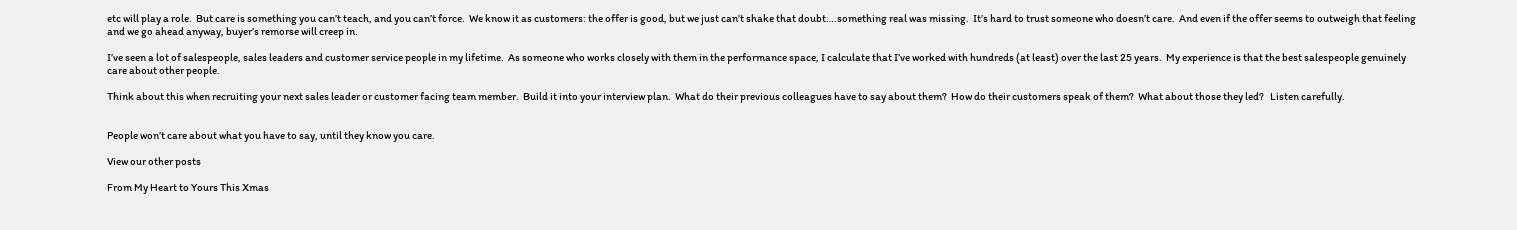etc will play a role.  But care is something you can’t teach, and you can’t force.  We know it as customers: the offer is good, but we just can’t shake that doubt….something real was missing.  It’s hard to trust someone who doesn’t care.  And even if the offer seems to outweigh that feeling and we go ahead anyway, buyer’s remorse will creep in.

I’ve seen a lot of salespeople, sales leaders and customer service people in my lifetime.  As someone who works closely with them in the performance space, I calculate that I’ve worked with hundreds (at least) over the last 25 years.  My experience is that the best salespeople genuinely care about other people.

Think about this when recruiting your next sales leader or customer facing team member.  Build it into your interview plan.  What do their previous colleagues have to say about them?  How do their customers speak of them?  What about those they led?   Listen carefully.


People won’t care about what you have to say, until they know you care.

View our other posts

From My Heart to Yours This Xmas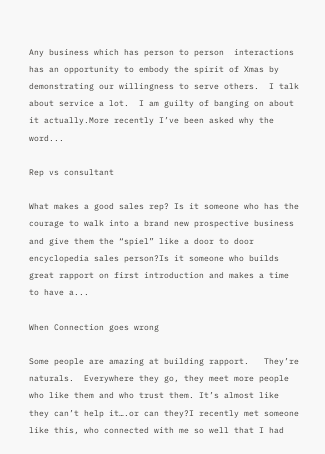Any business which has person to person  interactions has an opportunity to embody the spirit of Xmas by demonstrating our willingness to serve others.  I talk about service a lot.  I am guilty of banging on about it actually.More recently I’ve been asked why the word...

Rep vs consultant

What makes a good sales rep? Is it someone who has the courage to walk into a brand new prospective business and give them the “spiel” like a door to door encyclopedia sales person?Is it someone who builds great rapport on first introduction and makes a time to have a...

When Connection goes wrong

Some people are amazing at building rapport.   They’re naturals.  Everywhere they go, they meet more people who like them and who trust them. It’s almost like they can’t help it….or can they?I recently met someone like this, who connected with me so well that I had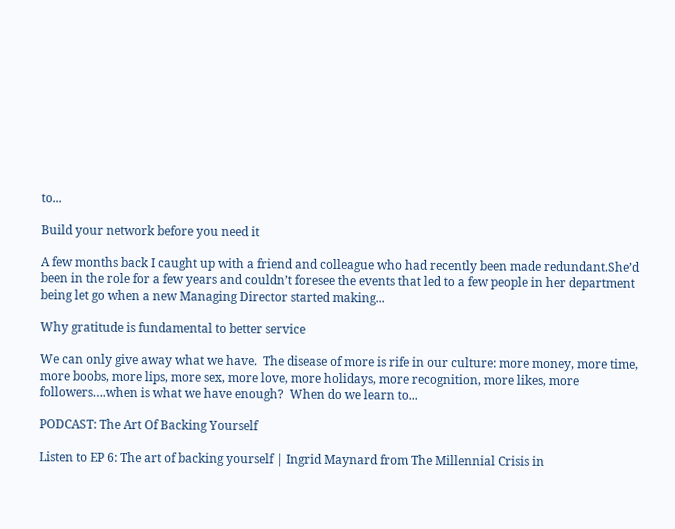to...

Build your network before you need it

A few months back I caught up with a friend and colleague who had recently been made redundant.She’d been in the role for a few years and couldn’t foresee the events that led to a few people in her department being let go when a new Managing Director started making...

Why gratitude is fundamental to better service

We can only give away what we have.  The disease of more is rife in our culture: more money, more time, more boobs, more lips, more sex, more love, more holidays, more recognition, more likes, more followers….when is what we have enough?  When do we learn to...

PODCAST: The Art Of Backing Yourself

Listen to EP 6: The art of backing yourself | Ingrid Maynard from The Millennial Crisis in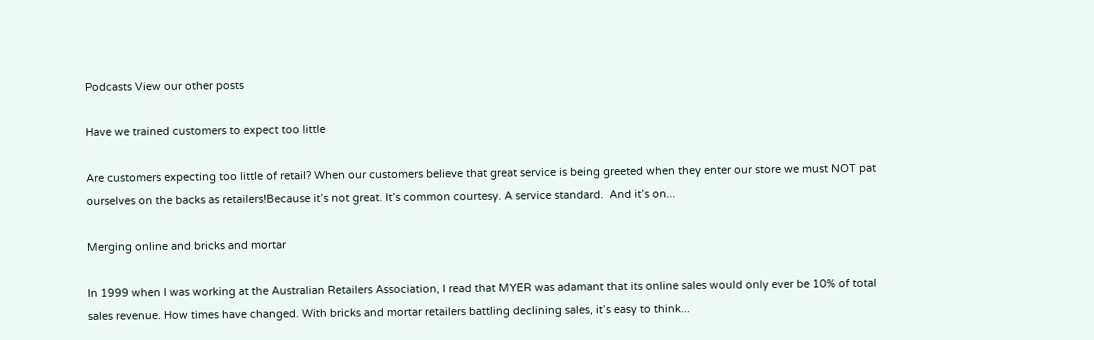Podcasts View our other posts

Have we trained customers to expect too little

Are customers expecting too little of retail? When our customers believe that great service is being greeted when they enter our store we must NOT pat ourselves on the backs as retailers!Because it’s not great. It’s common courtesy. A service standard.  And it’s on...

Merging online and bricks and mortar

In 1999 when I was working at the Australian Retailers Association, I read that MYER was adamant that its online sales would only ever be 10% of total sales revenue. How times have changed. With bricks and mortar retailers battling declining sales, it’s easy to think...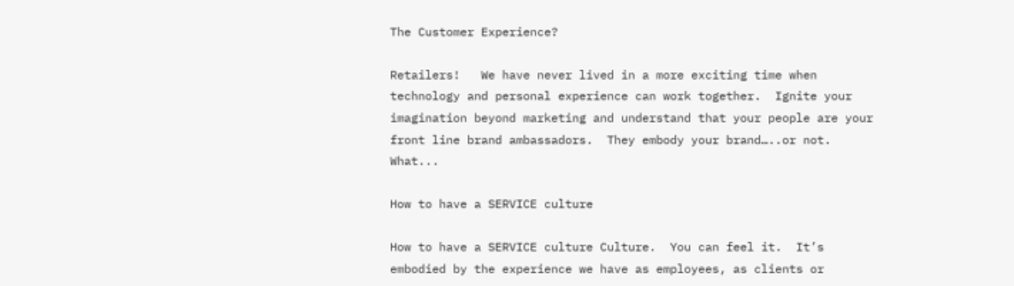The Customer Experience?

Retailers!   We have never lived in a more exciting time when technology and personal experience can work together.  Ignite your imagination beyond marketing and understand that your people are your front line brand ambassadors.  They embody your brand…..or not.  What...

How to have a SERVICE culture

How to have a SERVICE culture Culture.  You can feel it.  It’s embodied by the experience we have as employees, as clients or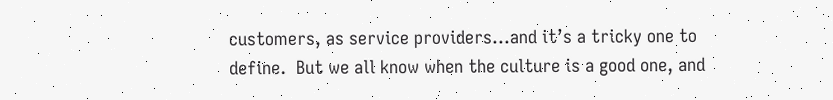customers, as service providers…and it’s a tricky one to define.  But we all know when the culture is a good one, and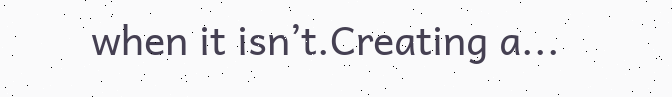when it isn’t.Creating a...